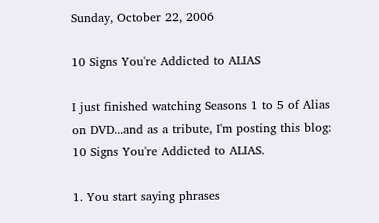Sunday, October 22, 2006

10 Signs You're Addicted to ALIAS

I just finished watching Seasons 1 to 5 of Alias on DVD...and as a tribute, I'm posting this blog: 10 Signs You're Addicted to ALIAS.

1. You start saying phrases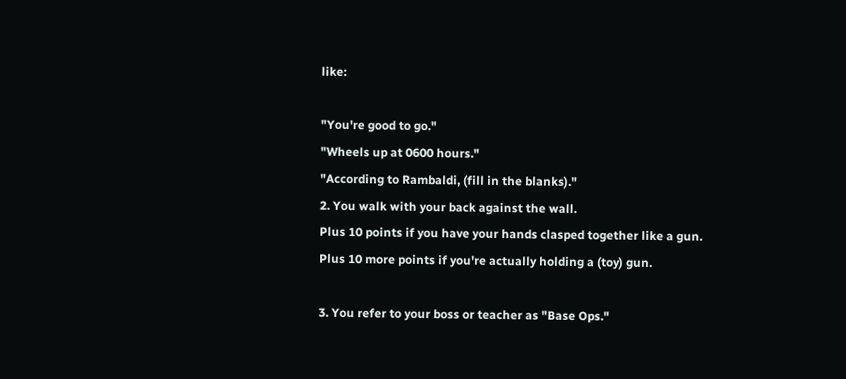like:

"You're good to go."
"Wheels up at 0600 hours."
"According to Rambaldi, (fill in the blanks)."
2. You walk with your back against the wall.
Plus 10 points if you have your hands clasped together like a gun.
Plus 10 more points if you're actually holding a (toy) gun.

3. You refer to your boss or teacher as "Base Ops."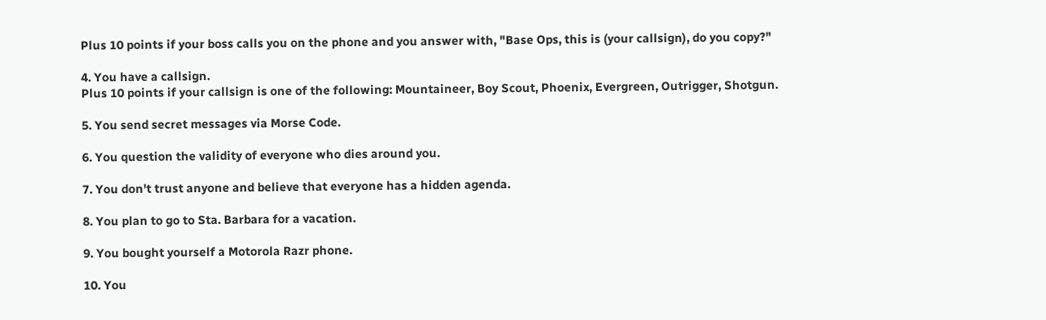Plus 10 points if your boss calls you on the phone and you answer with, "Base Ops, this is (your callsign), do you copy?"

4. You have a callsign.
Plus 10 points if your callsign is one of the following: Mountaineer, Boy Scout, Phoenix, Evergreen, Outrigger, Shotgun.

5. You send secret messages via Morse Code.

6. You question the validity of everyone who dies around you.

7. You don't trust anyone and believe that everyone has a hidden agenda.

8. You plan to go to Sta. Barbara for a vacation.

9. You bought yourself a Motorola Razr phone.

10. You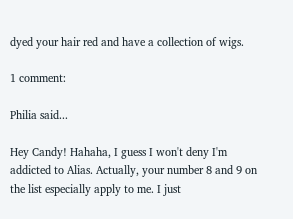dyed your hair red and have a collection of wigs.

1 comment:

Philia said...

Hey Candy! Hahaha, I guess I won't deny I'm addicted to Alias. Actually, your number 8 and 9 on the list especially apply to me. I just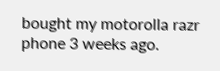bought my motorolla razr phone 3 weeks ago.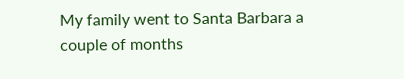My family went to Santa Barbara a couple of months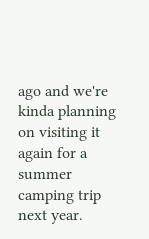ago and we're kinda planning on visiting it again for a summer camping trip next year.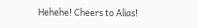Hehehe! Cheers to Alias!